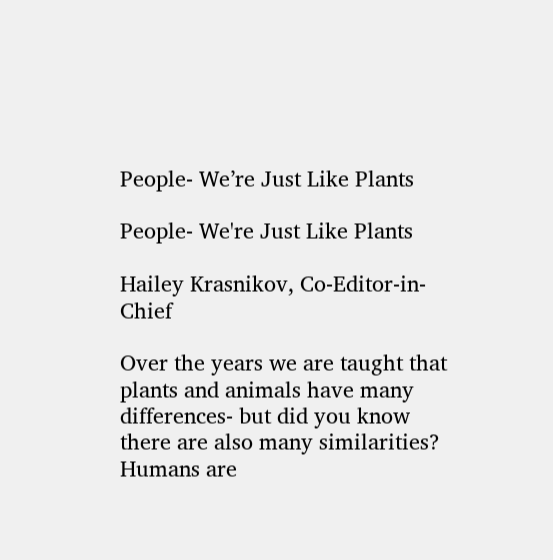People- We’re Just Like Plants

People- We're Just Like Plants

Hailey Krasnikov, Co-Editor-in-Chief

Over the years we are taught that plants and animals have many differences- but did you know there are also many similarities? Humans are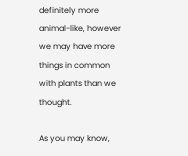definitely more animal-like, however we may have more things in common with plants than we thought.

As you may know,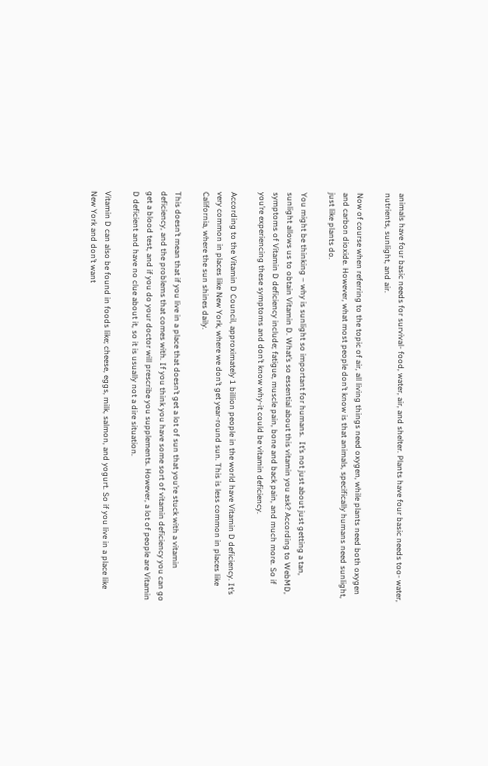animals have four basic needs for survival- food, water, air, and shelter. Plants have four basic needs too- water, nutrients, sunlight, and air.

Now of course when referring to the topic of air, all living things need oxygen, while plants need both oxygen and carbon dioxide. However, what most people don’t know is that animals, specifically humans need sunlight, just like plants do.

You might be thinking – why is sunlight so important for humans.  It’s not just about just getting a tan, sunlight allows us to obtain Vitamin D. What’s so essential about this vitamin you ask? According to WebMD, symptoms of Vitamin D deficiency include; fatigue, muscle pain, bone and back pain, and much more. So if you’re experiencing these symptoms and don’t know why-it could be vitamin deficiency.

According to the Vitamin D Council, approximately 1 billion people in the world have Vitamin D deficiency. It’s very common in places like New York, where we don’t get year-round sun. This is less common in places like California, where the sun shines daily.

This doesn’t mean that if you live in a place that doesn’t get a lot of sun that you’re stuck with a vitamin deficiency, and the problems that comes with. If you think you have some sort of vitamin deficiency you can go get a blood test, and if you do your doctor will prescribe you supplements. However, a lot of people are Vitamin D deficient and have no clue about it, so it is usually not a dire situation.

Vitamin D can also be found in foods like; cheese, eggs, milk, salmon, and yogurt. So if you live in a place like New York and don’t want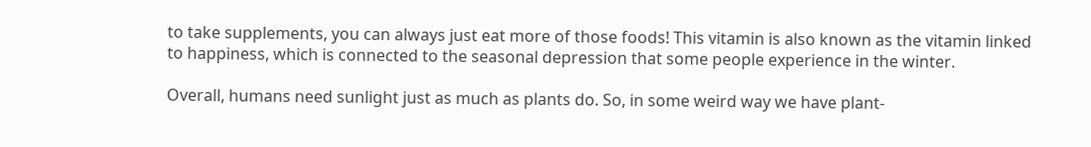to take supplements, you can always just eat more of those foods! This vitamin is also known as the vitamin linked to happiness, which is connected to the seasonal depression that some people experience in the winter.

Overall, humans need sunlight just as much as plants do. So, in some weird way we have plant-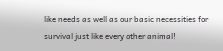like needs as well as our basic necessities for survival just like every other animal!